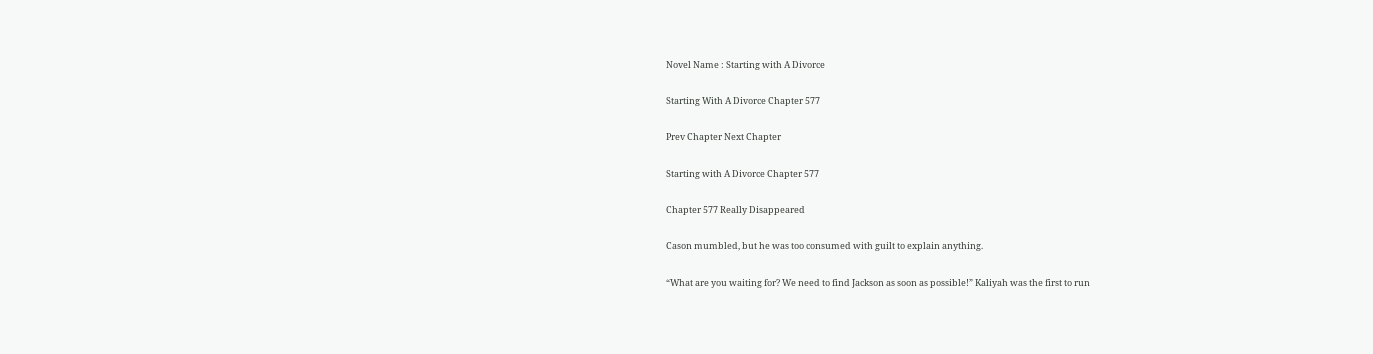Novel Name : Starting with A Divorce

Starting With A Divorce Chapter 577

Prev Chapter Next Chapter

Starting with A Divorce Chapter 577

Chapter 577 Really Disappeared

Cason mumbled, but he was too consumed with guilt to explain anything.

“What are you waiting for? We need to find Jackson as soon as possible!” Kaliyah was the first to run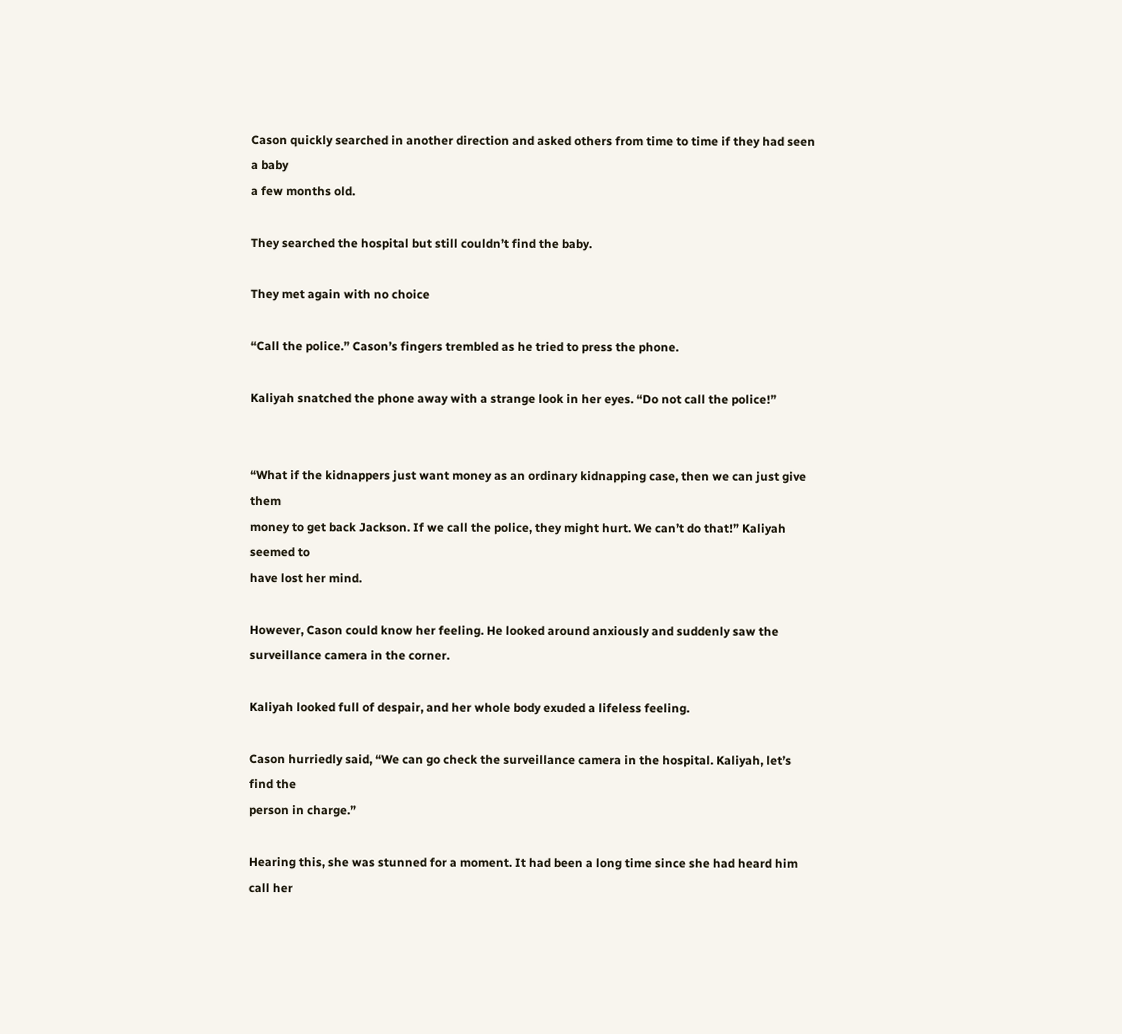Cason quickly searched in another direction and asked others from time to time if they had seen a baby
a few months old.

They searched the hospital but still couldn’t find the baby.

They met again with no choice

“Call the police.” Cason’s fingers trembled as he tried to press the phone.

Kaliyah snatched the phone away with a strange look in her eyes. “Do not call the police!”


“What if the kidnappers just want money as an ordinary kidnapping case, then we can just give them
money to get back Jackson. If we call the police, they might hurt. We can’t do that!” Kaliyah seemed to
have lost her mind.

However, Cason could know her feeling. He looked around anxiously and suddenly saw the
surveillance camera in the corner.

Kaliyah looked full of despair, and her whole body exuded a lifeless feeling.

Cason hurriedly said, “We can go check the surveillance camera in the hospital. Kaliyah, let’s find the
person in charge.”

Hearing this, she was stunned for a moment. It had been a long time since she had heard him call her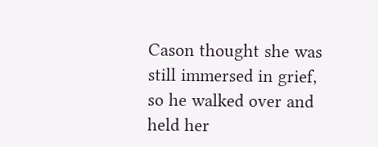Cason thought she was still immersed in grief, so he walked over and held her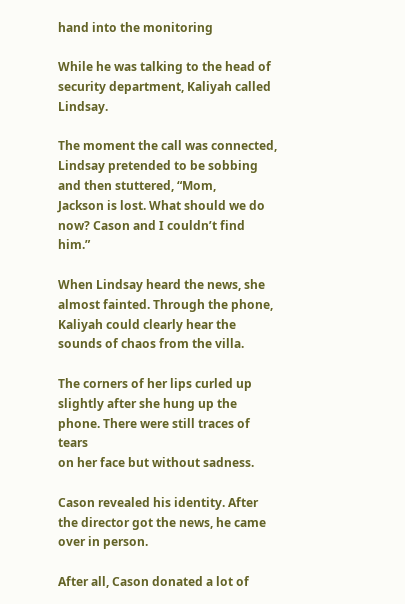hand into the monitoring

While he was talking to the head of security department, Kaliyah called Lindsay.

The moment the call was connected, Lindsay pretended to be sobbing and then stuttered, “Mom,
Jackson is lost. What should we do now? Cason and I couldn’t find him.”

When Lindsay heard the news, she almost fainted. Through the phone, Kaliyah could clearly hear the
sounds of chaos from the villa.

The corners of her lips curled up slightly after she hung up the phone. There were still traces of tears
on her face but without sadness.

Cason revealed his identity. After the director got the news, he came over in person.

After all, Cason donated a lot of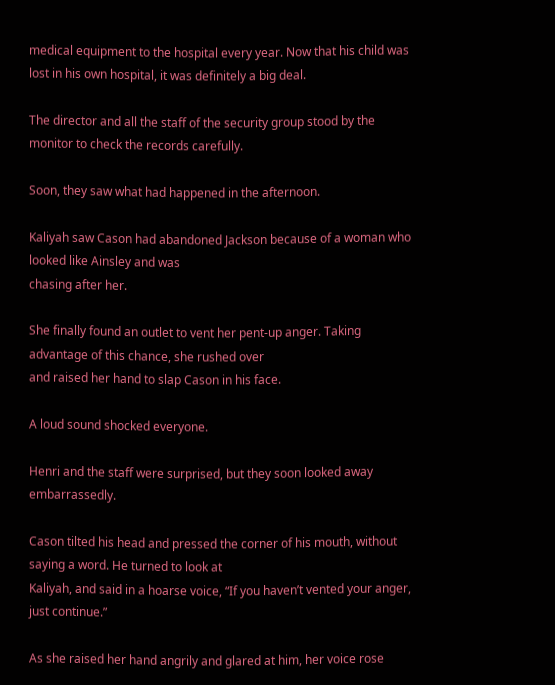medical equipment to the hospital every year. Now that his child was
lost in his own hospital, it was definitely a big deal.

The director and all the staff of the security group stood by the monitor to check the records carefully.

Soon, they saw what had happened in the afternoon.

Kaliyah saw Cason had abandoned Jackson because of a woman who looked like Ainsley and was
chasing after her.

She finally found an outlet to vent her pent-up anger. Taking advantage of this chance, she rushed over
and raised her hand to slap Cason in his face.

A loud sound shocked everyone.

Henri and the staff were surprised, but they soon looked away embarrassedly.

Cason tilted his head and pressed the corner of his mouth, without saying a word. He turned to look at
Kaliyah, and said in a hoarse voice, “If you haven’t vented your anger, just continue.”

As she raised her hand angrily and glared at him, her voice rose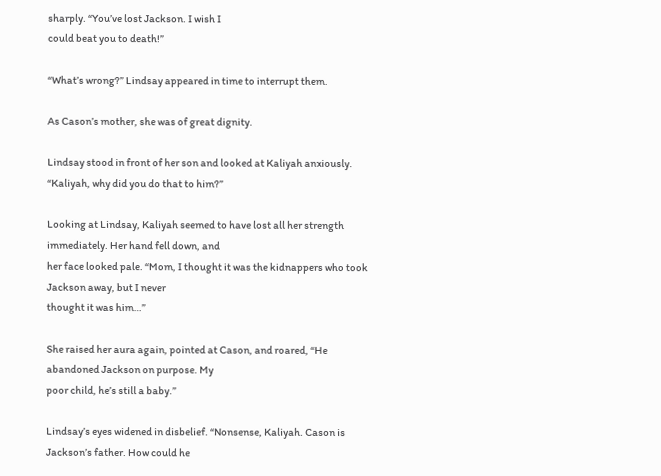sharply. “You’ve lost Jackson. I wish I
could beat you to death!”

“What’s wrong?” Lindsay appeared in time to interrupt them.

As Cason’s mother, she was of great dignity.

Lindsay stood in front of her son and looked at Kaliyah anxiously. “Kaliyah, why did you do that to him?”

Looking at Lindsay, Kaliyah seemed to have lost all her strength immediately. Her hand fell down, and
her face looked pale. “Mom, I thought it was the kidnappers who took Jackson away, but I never
thought it was him…”

She raised her aura again, pointed at Cason, and roared, “He abandoned Jackson on purpose. My
poor child, he’s still a baby.”

Lindsay’s eyes widened in disbelief. “Nonsense, Kaliyah. Cason is Jackson’s father. How could he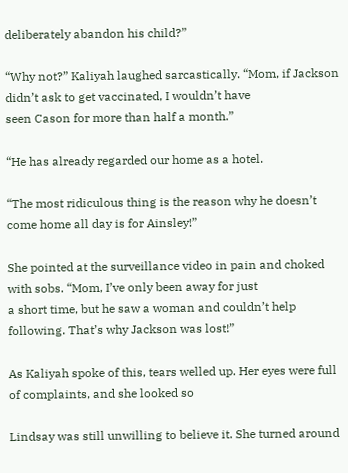deliberately abandon his child?”

“Why not?” Kaliyah laughed sarcastically. “Mom, if Jackson didn’t ask to get vaccinated, I wouldn’t have
seen Cason for more than half a month.”

“He has already regarded our home as a hotel.

“The most ridiculous thing is the reason why he doesn’t come home all day is for Ainsley!”

She pointed at the surveillance video in pain and choked with sobs. “Mom, I’ve only been away for just
a short time, but he saw a woman and couldn’t help following. That’s why Jackson was lost!”

As Kaliyah spoke of this, tears welled up. Her eyes were full of complaints, and she looked so

Lindsay was still unwilling to believe it. She turned around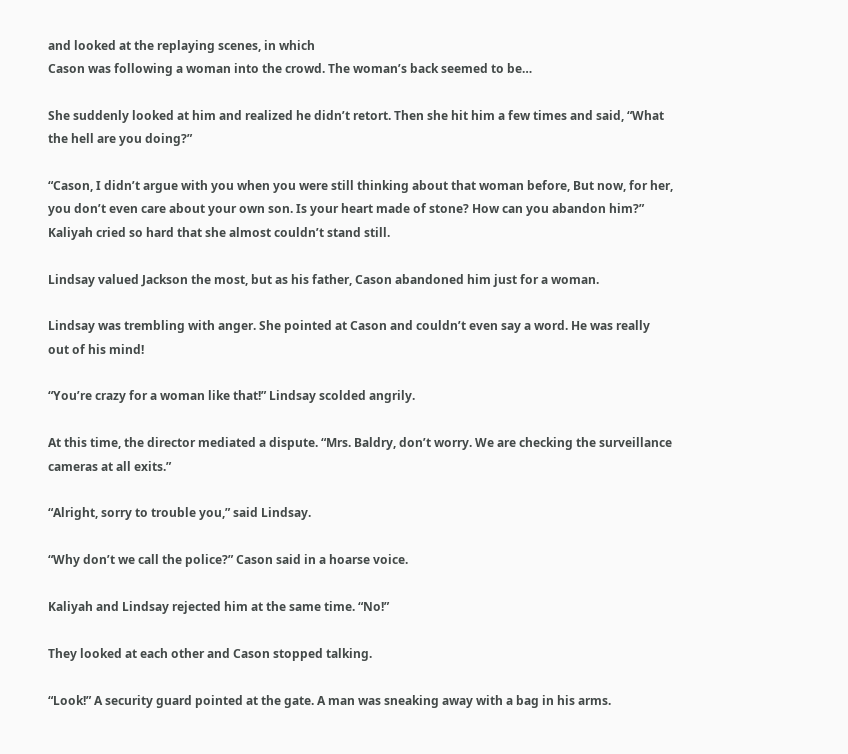and looked at the replaying scenes, in which
Cason was following a woman into the crowd. The woman’s back seemed to be…

She suddenly looked at him and realized he didn’t retort. Then she hit him a few times and said, “What
the hell are you doing?”

“Cason, I didn’t argue with you when you were still thinking about that woman before, But now, for her,
you don’t even care about your own son. Is your heart made of stone? How can you abandon him?”
Kaliyah cried so hard that she almost couldn’t stand still.

Lindsay valued Jackson the most, but as his father, Cason abandoned him just for a woman.

Lindsay was trembling with anger. She pointed at Cason and couldn’t even say a word. He was really
out of his mind!

“You’re crazy for a woman like that!” Lindsay scolded angrily.

At this time, the director mediated a dispute. “Mrs. Baldry, don’t worry. We are checking the surveillance
cameras at all exits.”

“Alright, sorry to trouble you,” said Lindsay.

“Why don’t we call the police?” Cason said in a hoarse voice.

Kaliyah and Lindsay rejected him at the same time. “No!”

They looked at each other and Cason stopped talking.

“Look!” A security guard pointed at the gate. A man was sneaking away with a bag in his arms.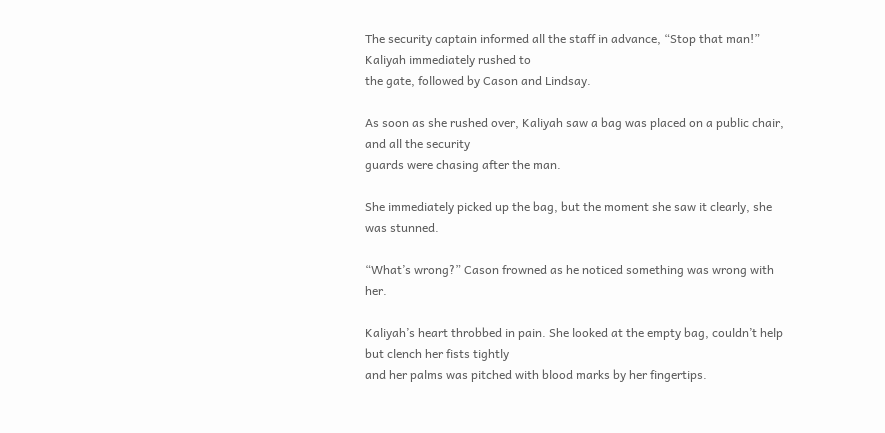The security captain informed all the staff in advance, “Stop that man!” Kaliyah immediately rushed to
the gate, followed by Cason and Lindsay.

As soon as she rushed over, Kaliyah saw a bag was placed on a public chair, and all the security
guards were chasing after the man.

She immediately picked up the bag, but the moment she saw it clearly, she was stunned.

“What’s wrong?” Cason frowned as he noticed something was wrong with her.

Kaliyah’s heart throbbed in pain. She looked at the empty bag, couldn’t help but clench her fists tightly
and her palms was pitched with blood marks by her fingertips.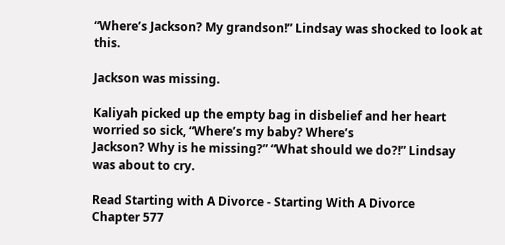“Where’s Jackson? My grandson!” Lindsay was shocked to look at this.

Jackson was missing.

Kaliyah picked up the empty bag in disbelief and her heart worried so sick, “Where’s my baby? Where’s
Jackson? Why is he missing?” “What should we do?!” Lindsay was about to cry.

Read Starting with A Divorce - Starting With A Divorce
Chapter 577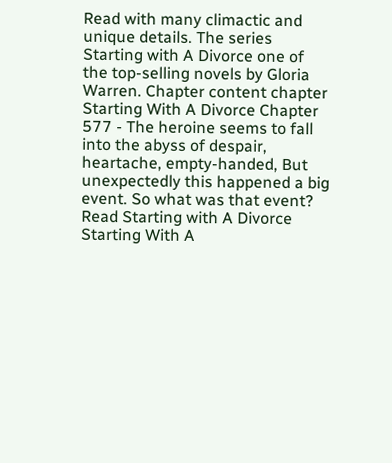Read with many climactic and unique details. The series
Starting with A Divorce one of the top-selling novels by Gloria Warren. Chapter content chapter
Starting With A Divorce Chapter 577 - The heroine seems to fall into the abyss of despair,
heartache, empty-handed, But unexpectedly this happened a big event. So what was that event?
Read Starting with A Divorce Starting With A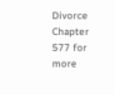Divorce Chapter 577 for more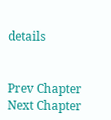details


Prev Chapter Next Chapter